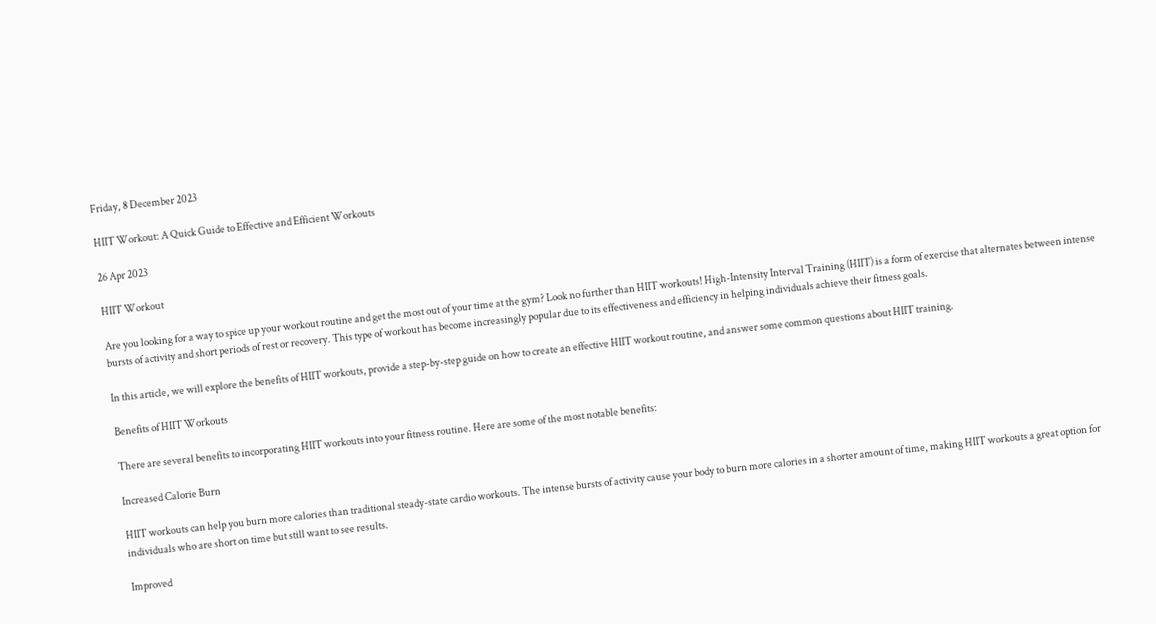Friday, 8 December 2023

HIIT Workout: A Quick Guide to Effective and Efficient Workouts

26 Apr 2023

HIIT Workout

Are you looking for a way to spice up your workout routine and get the most out of your time at the gym? Look no further than HIIT workouts! High-Intensity Interval Training (HIIT) is a form of exercise that alternates between intense bursts of activity and short periods of rest or recovery. This type of workout has become increasingly popular due to its effectiveness and efficiency in helping individuals achieve their fitness goals.

In this article, we will explore the benefits of HIIT workouts, provide a step-by-step guide on how to create an effective HIIT workout routine, and answer some common questions about HIIT training.

Benefits of HIIT Workouts

There are several benefits to incorporating HIIT workouts into your fitness routine. Here are some of the most notable benefits:

Increased Calorie Burn

HIIT workouts can help you burn more calories than traditional steady-state cardio workouts. The intense bursts of activity cause your body to burn more calories in a shorter amount of time, making HIIT workouts a great option for individuals who are short on time but still want to see results.

Improved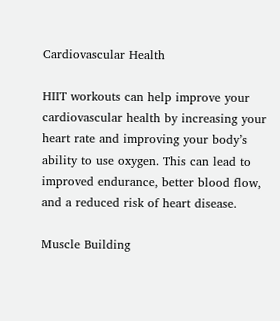Cardiovascular Health

HIIT workouts can help improve your cardiovascular health by increasing your heart rate and improving your body’s ability to use oxygen. This can lead to improved endurance, better blood flow, and a reduced risk of heart disease.

Muscle Building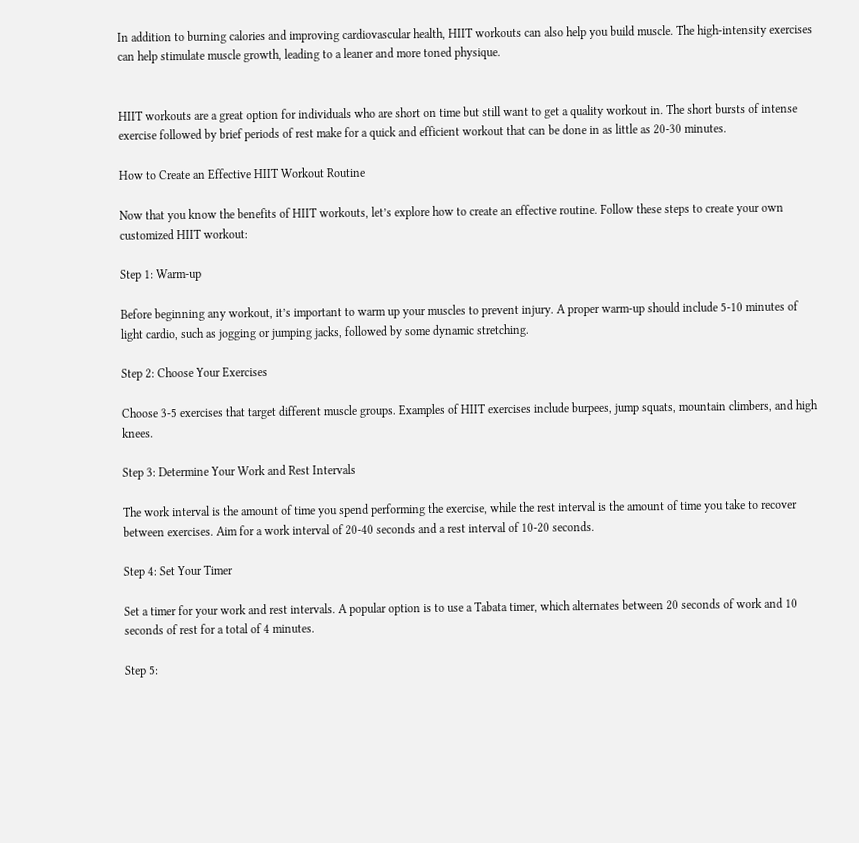In addition to burning calories and improving cardiovascular health, HIIT workouts can also help you build muscle. The high-intensity exercises can help stimulate muscle growth, leading to a leaner and more toned physique.


HIIT workouts are a great option for individuals who are short on time but still want to get a quality workout in. The short bursts of intense exercise followed by brief periods of rest make for a quick and efficient workout that can be done in as little as 20-30 minutes.

How to Create an Effective HIIT Workout Routine

Now that you know the benefits of HIIT workouts, let’s explore how to create an effective routine. Follow these steps to create your own customized HIIT workout:

Step 1: Warm-up

Before beginning any workout, it’s important to warm up your muscles to prevent injury. A proper warm-up should include 5-10 minutes of light cardio, such as jogging or jumping jacks, followed by some dynamic stretching.

Step 2: Choose Your Exercises

Choose 3-5 exercises that target different muscle groups. Examples of HIIT exercises include burpees, jump squats, mountain climbers, and high knees.

Step 3: Determine Your Work and Rest Intervals

The work interval is the amount of time you spend performing the exercise, while the rest interval is the amount of time you take to recover between exercises. Aim for a work interval of 20-40 seconds and a rest interval of 10-20 seconds.

Step 4: Set Your Timer

Set a timer for your work and rest intervals. A popular option is to use a Tabata timer, which alternates between 20 seconds of work and 10 seconds of rest for a total of 4 minutes.

Step 5: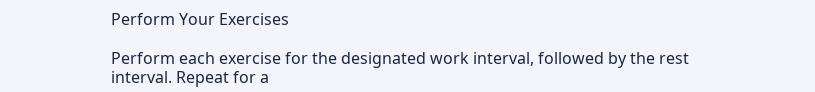Perform Your Exercises

Perform each exercise for the designated work interval, followed by the rest interval. Repeat for a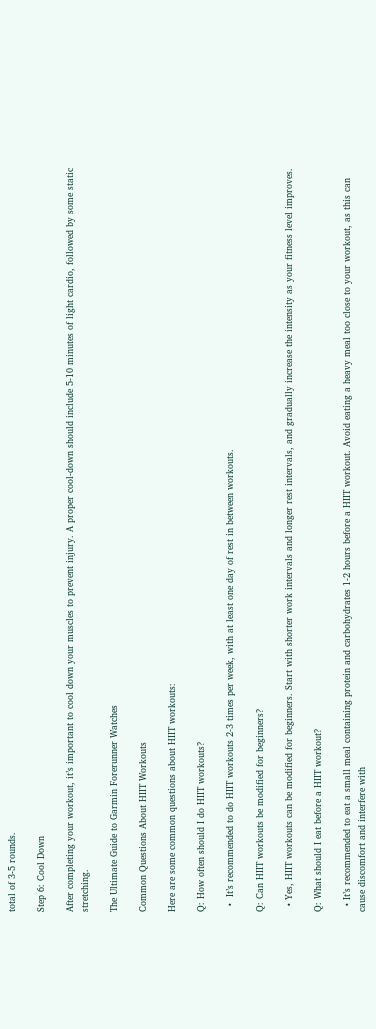total of 3-5 rounds.

Step 6: Cool Down

After completing your workout, it’s important to cool down your muscles to prevent injury. A proper cool-down should include 5-10 minutes of light cardio, followed by some static stretching.

The Ultimate Guide to Garmin Forerunner Watches

Common Questions About HIIT Workouts

Here are some common questions about HIIT workouts:

Q: How often should I do HIIT workouts?

  •  It’s recommended to do HIIT workouts 2-3 times per week, with at least one day of rest in between workouts.

Q: Can HIIT workouts be modified for beginners?

  • Yes, HIIT workouts can be modified for beginners. Start with shorter work intervals and longer rest intervals, and gradually increase the intensity as your fitness level improves.

Q: What should I eat before a HIIT workout?

  • It’s recommended to eat a small meal containing protein and carbohydrates 1-2 hours before a HIIT workout. Avoid eating a heavy meal too close to your workout, as this can cause discomfort and interfere with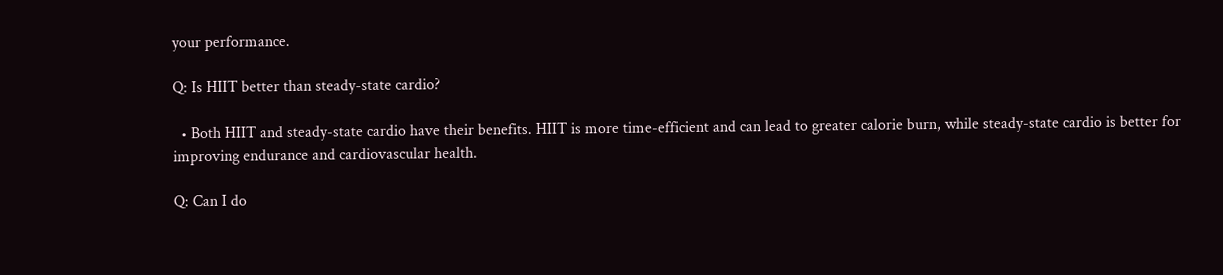your performance.

Q: Is HIIT better than steady-state cardio?

  • Both HIIT and steady-state cardio have their benefits. HIIT is more time-efficient and can lead to greater calorie burn, while steady-state cardio is better for improving endurance and cardiovascular health.

Q: Can I do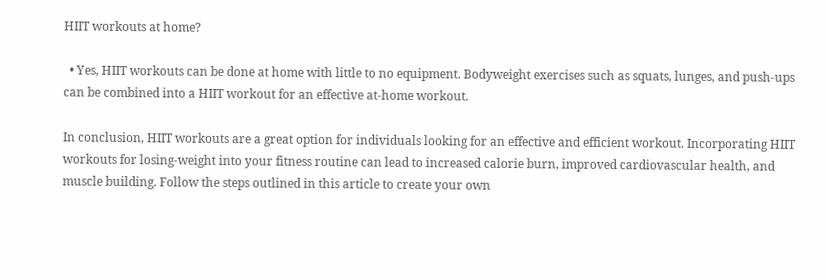HIIT workouts at home?

  • Yes, HIIT workouts can be done at home with little to no equipment. Bodyweight exercises such as squats, lunges, and push-ups can be combined into a HIIT workout for an effective at-home workout.

In conclusion, HIIT workouts are a great option for individuals looking for an effective and efficient workout. Incorporating HIIT workouts for losing-weight into your fitness routine can lead to increased calorie burn, improved cardiovascular health, and muscle building. Follow the steps outlined in this article to create your own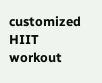customized HIIT workout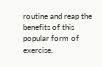routine and reap the benefits of this popular form of exercise.